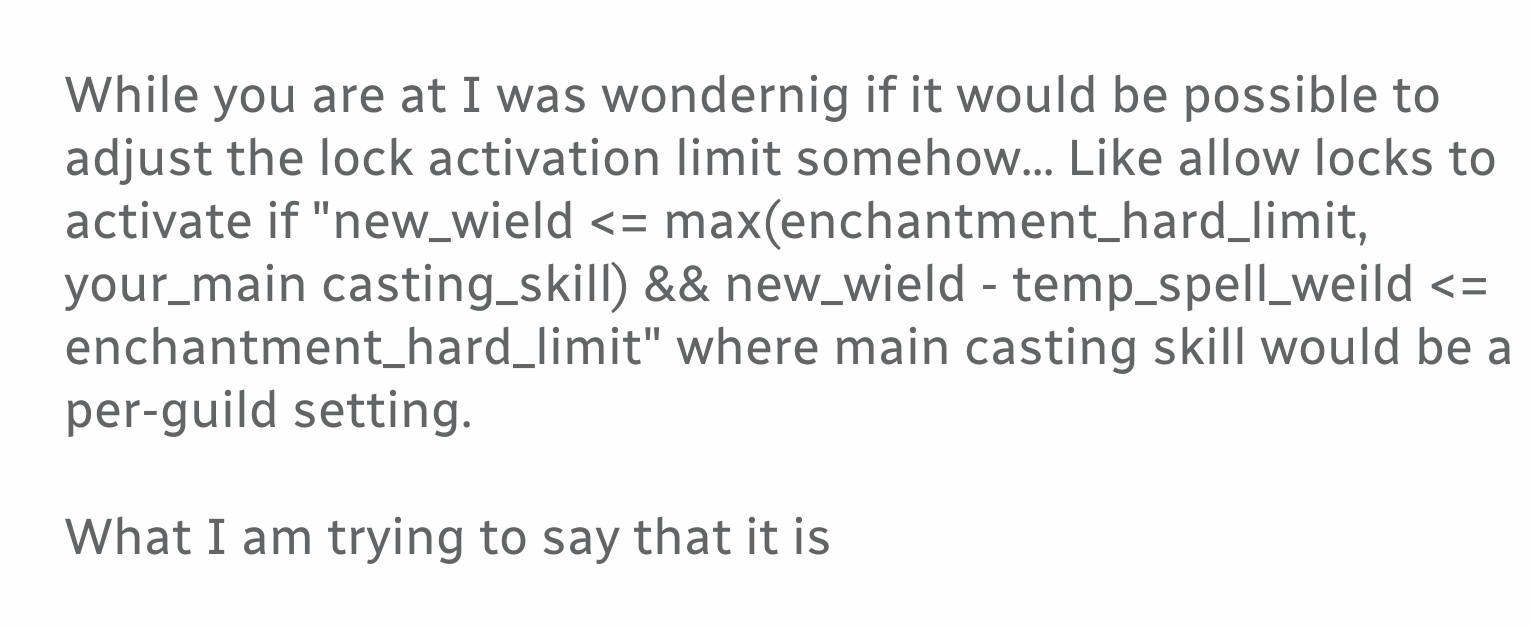While you are at I was wondernig if it would be possible to adjust the lock activation limit somehow... Like allow locks to activate if "new_wield <= max(enchantment_hard_limit, your_main casting_skill) && new_wield - temp_spell_weild <= enchantment_hard_limit" where main casting skill would be a per-guild setting.

What I am trying to say that it is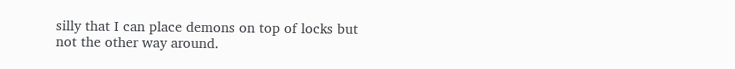silly that I can place demons on top of locks but not the other way around.